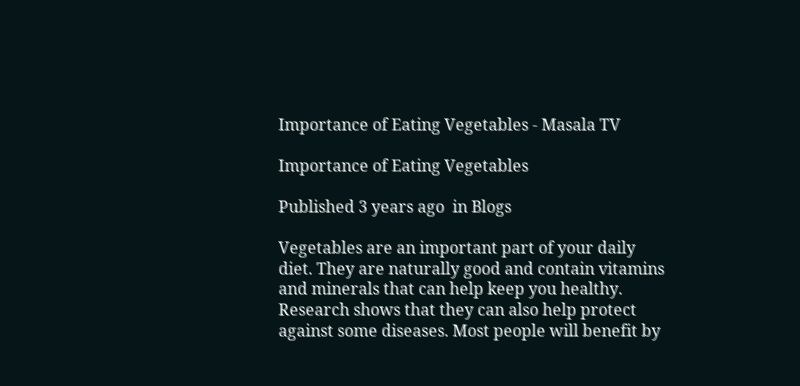Importance of Eating Vegetables - Masala TV

Importance of Eating Vegetables

Published 3 years ago  in Blogs

Vegetables are an important part of your daily diet. They are naturally good and contain vitamins and minerals that can help keep you healthy. Research shows that they can also help protect against some diseases. Most people will benefit by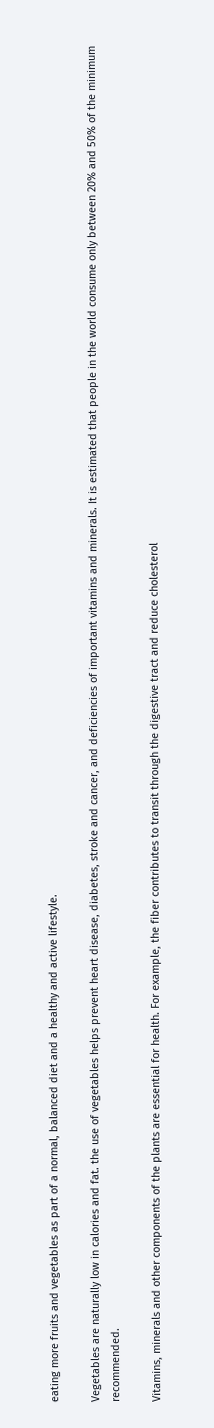eating more fruits and vegetables as part of a normal, balanced diet and a healthy and active lifestyle.

Vegetables are naturally low in calories and fat. the use of vegetables helps prevent heart disease, diabetes, stroke and cancer, and deficiencies of important vitamins and minerals. It is estimated that people in the world consume only between 20% and 50% of the minimum recommended.

Vitamins, minerals and other components of the plants are essential for health. For example, the fiber contributes to transit through the digestive tract and reduce cholesterol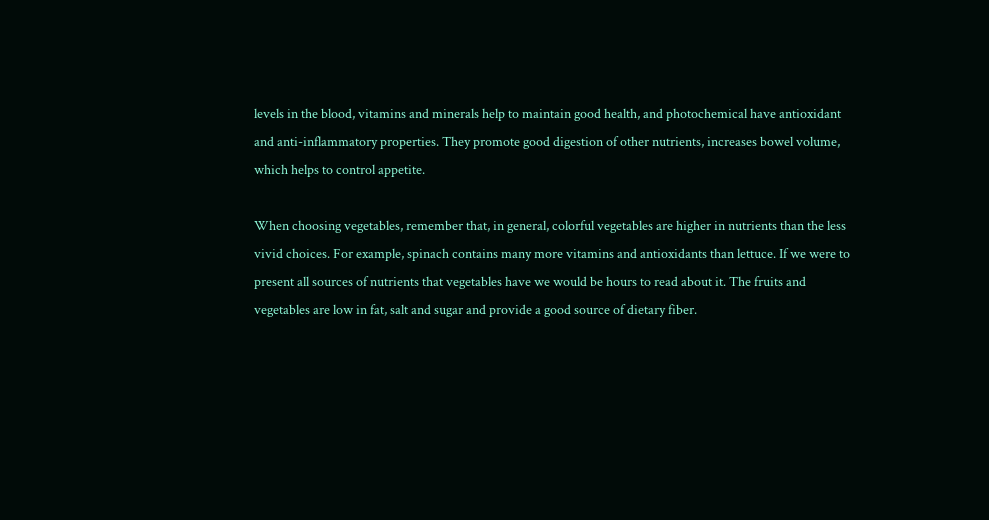levels in the blood, vitamins and minerals help to maintain good health, and photochemical have antioxidant and anti-inflammatory properties. They promote good digestion of other nutrients, increases bowel volume, which helps to control appetite.

When choosing vegetables, remember that, in general, colorful vegetables are higher in nutrients than the less vivid choices. For example, spinach contains many more vitamins and antioxidants than lettuce. If we were to present all sources of nutrients that vegetables have we would be hours to read about it. The fruits and vegetables are low in fat, salt and sugar and provide a good source of dietary fiber.